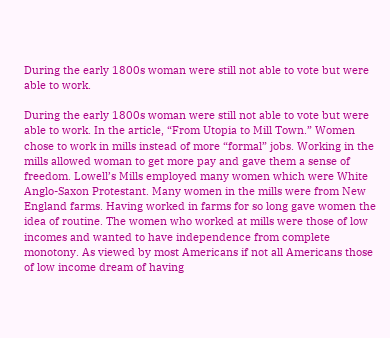During the early 1800s woman were still not able to vote but were able to work.

During the early 1800s woman were still not able to vote but were able to work. In the article, “From Utopia to Mill Town.” Women chose to work in mills instead of more “formal” jobs. Working in the mills allowed woman to get more pay and gave them a sense of freedom. Lowell’s Mills employed many women which were White Anglo-Saxon Protestant. Many women in the mills were from New England farms. Having worked in farms for so long gave women the idea of routine. The women who worked at mills were those of low incomes and wanted to have independence from complete monotony. As viewed by most Americans if not all Americans those of low income dream of having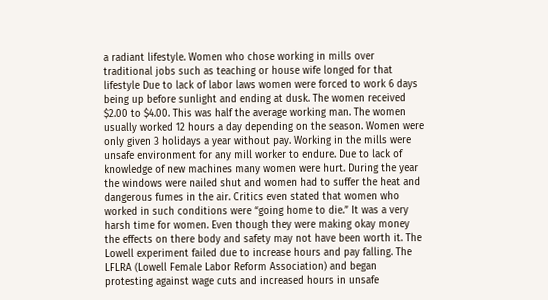a radiant lifestyle. Women who chose working in mills over traditional jobs such as teaching or house wife longed for that lifestyle Due to lack of labor laws women were forced to work 6 days being up before sunlight and ending at dusk. The women received $2.00 to $4.00. This was half the average working man. The women usually worked 12 hours a day depending on the season. Women were only given 3 holidays a year without pay. Working in the mills were unsafe environment for any mill worker to endure. Due to lack of knowledge of new machines many women were hurt. During the year the windows were nailed shut and women had to suffer the heat and dangerous fumes in the air. Critics even stated that women who worked in such conditions were “going home to die.” It was a very harsh time for women. Even though they were making okay money the effects on there body and safety may not have been worth it. The Lowell experiment failed due to increase hours and pay falling. The LFLRA (Lowell Female Labor Reform Association) and began protesting against wage cuts and increased hours in unsafe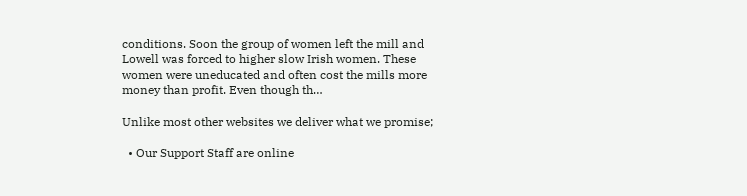conditions. Soon the group of women left the mill and Lowell was forced to higher slow Irish women. These women were uneducated and often cost the mills more money than profit. Even though th…

Unlike most other websites we deliver what we promise;

  • Our Support Staff are online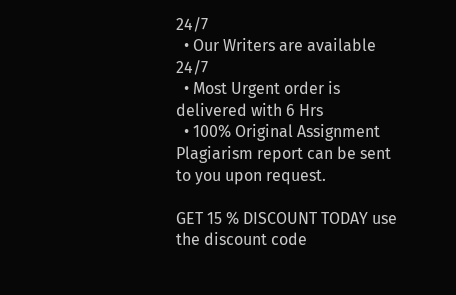24/7
  • Our Writers are available 24/7
  • Most Urgent order is delivered with 6 Hrs
  • 100% Original Assignment Plagiarism report can be sent to you upon request.

GET 15 % DISCOUNT TODAY use the discount code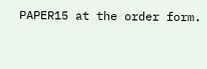PAPER15 at the order form.